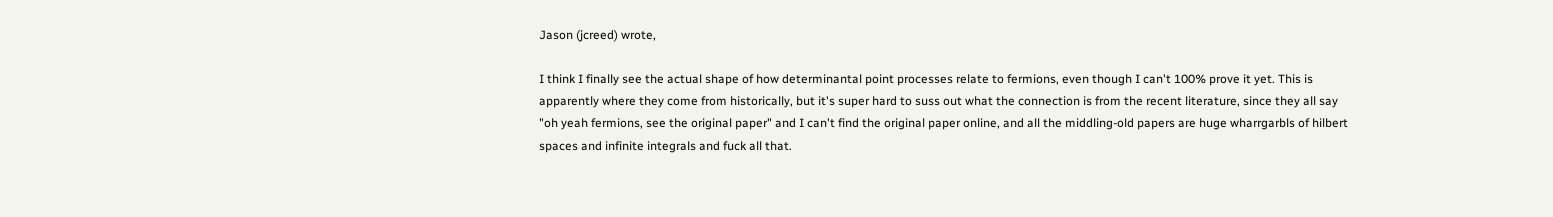Jason (jcreed) wrote,

I think I finally see the actual shape of how determinantal point processes relate to fermions, even though I can't 100% prove it yet. This is apparently where they come from historically, but it's super hard to suss out what the connection is from the recent literature, since they all say "oh yeah fermions, see the original paper" and I can't find the original paper online, and all the middling-old papers are huge wharrgarbls of hilbert spaces and infinite integrals and fuck all that.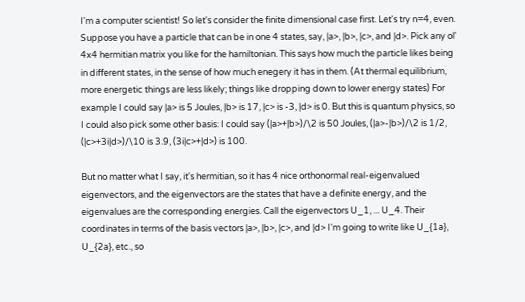I'm a computer scientist! So let's consider the finite dimensional case first. Let's try n=4, even. Suppose you have a particle that can be in one 4 states, say, |a>, |b>, |c>, and |d>. Pick any ol' 4x4 hermitian matrix you like for the hamiltonian. This says how much the particle likes being in different states, in the sense of how much enegery it has in them. (At thermal equilibrium, more energetic things are less likely; things like dropping down to lower energy states) For example I could say |a> is 5 Joules, |b> is 17, |c> is -3, |d> is 0. But this is quantum physics, so I could also pick some other basis: I could say (|a>+|b>)/\2 is 50 Joules, (|a>-|b>)/\2 is 1/2, (|c>+3i|d>)/\10 is 3.9, (3i|c>+|d>) is 100.

But no matter what I say, it's hermitian, so it has 4 nice orthonormal real-eigenvalued eigenvectors, and the eigenvectors are the states that have a definite energy, and the eigenvalues are the corresponding energies. Call the eigenvectors U_1, ... U_4. Their coordinates in terms of the basis vectors |a>, |b>, |c>, and |d> I'm going to write like U_{1a}, U_{2a}, etc., so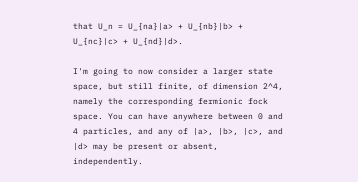that U_n = U_{na}|a> + U_{nb}|b> + U_{nc}|c> + U_{nd}|d>.

I'm going to now consider a larger state space, but still finite, of dimension 2^4, namely the corresponding fermionic fock space. You can have anywhere between 0 and 4 particles, and any of |a>, |b>, |c>, and |d> may be present or absent, independently.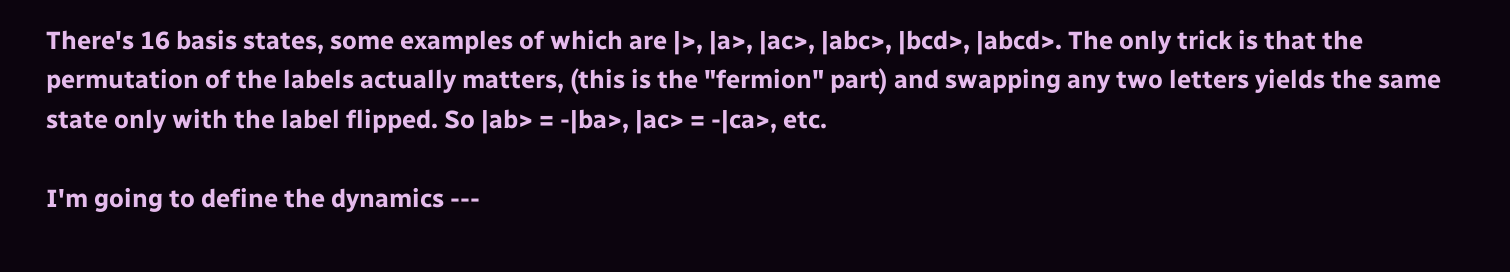There's 16 basis states, some examples of which are |>, |a>, |ac>, |abc>, |bcd>, |abcd>. The only trick is that the permutation of the labels actually matters, (this is the "fermion" part) and swapping any two letters yields the same state only with the label flipped. So |ab> = -|ba>, |ac> = -|ca>, etc.

I'm going to define the dynamics ---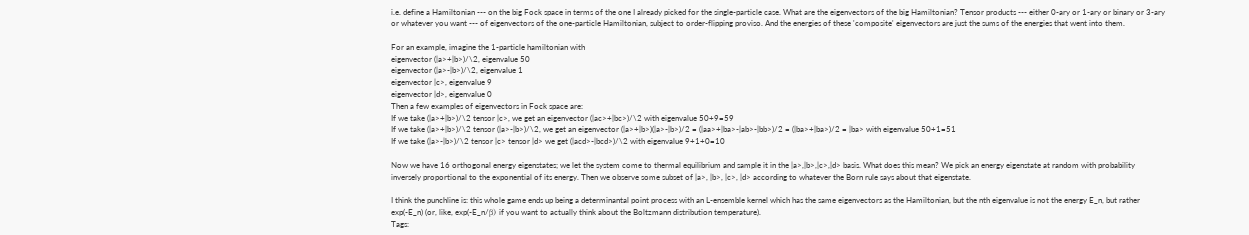i.e. define a Hamiltonian --- on the big Fock space in terms of the one I already picked for the single-particle case. What are the eigenvectors of the big Hamiltonian? Tensor products --- either 0-ary or 1-ary or binary or 3-ary or whatever you want --- of eigenvectors of the one-particle Hamiltonian, subject to order-flipping proviso. And the energies of these 'composite' eigenvectors are just the sums of the energies that went into them.

For an example, imagine the 1-particle hamiltonian with
eigenvector (|a>+|b>)/\2, eigenvalue 50
eigenvector (|a>-|b>)/\2, eigenvalue 1
eigenvector |c>, eigenvalue 9
eigenvector |d>, eigenvalue 0
Then a few examples of eigenvectors in Fock space are:
If we take (|a>+|b>)/\2 tensor |c>, we get an eigenvector (|ac>+|bc>)/\2 with eigenvalue 50+9=59
If we take (|a>+|b>)/\2 tensor (|a>-|b>)/\2, we get an eigenvector (|a>+|b>)(|a>-|b>)/2 = (|aa>+|ba>-|ab>-|bb>)/2 = (|ba>+|ba>)/2 = |ba> with eigenvalue 50+1=51
If we take (|a>-|b>)/\2 tensor |c> tensor |d> we get (|acd>-|bcd>)/\2 with eigenvalue 9+1+0=10

Now we have 16 orthogonal energy eigenstates; we let the system come to thermal equilibrium and sample it in the |a>,|b>,|c>,|d> basis. What does this mean? We pick an energy eigenstate at random with probability inversely proportional to the exponential of its energy. Then we observe some subset of |a>, |b>, |c>, |d> according to whatever the Born rule says about that eigenstate.

I think the punchline is: this whole game ends up being a determinantal point process with an L-ensemble kernel which has the same eigenvectors as the Hamiltonian, but the nth eigenvalue is not the energy E_n, but rather exp(-E_n) (or, like, exp(-E_n/β) if you want to actually think about the Boltzmann distribution temperature).
Tags: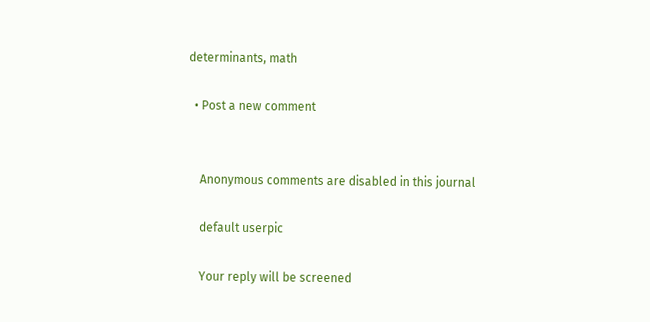determinants, math

  • Post a new comment


    Anonymous comments are disabled in this journal

    default userpic

    Your reply will be screened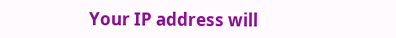Your IP address will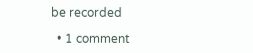be recorded

  • 1 comment